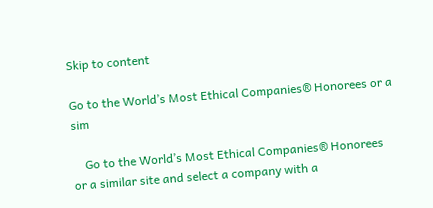Skip to content

Go to the World’s Most Ethical Companies® Honorees or a sim

    Go to the World’s Most Ethical Companies® Honorees or a similar site and select a company with a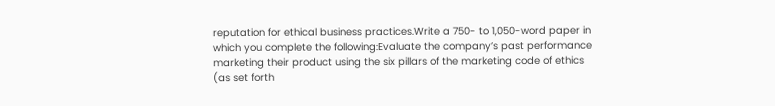reputation for ethical business practices.Write a 750- to 1,050-word paper in which you complete the following:Evaluate the company’s past performance marketing their product using the six pillars of the marketing code of ethics (as set forth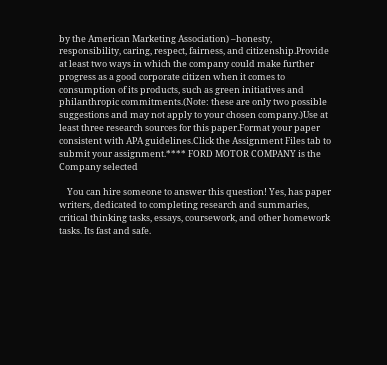by the American Marketing Association) –honesty, responsibility, caring, respect, fairness, and citizenship.Provide at least two ways in which the company could make further progress as a good corporate citizen when it comes to consumption of its products, such as green initiatives and philanthropic commitments.(Note: these are only two possible suggestions and may not apply to your chosen company.)Use at least three research sources for this paper.Format your paper consistent with APA guidelines.Click the Assignment Files tab to submit your assignment.**** FORD MOTOR COMPANY is the Company selected

    You can hire someone to answer this question! Yes, has paper writers, dedicated to completing research and summaries, critical thinking tasks, essays, coursework, and other homework tasks. Its fast and safe.